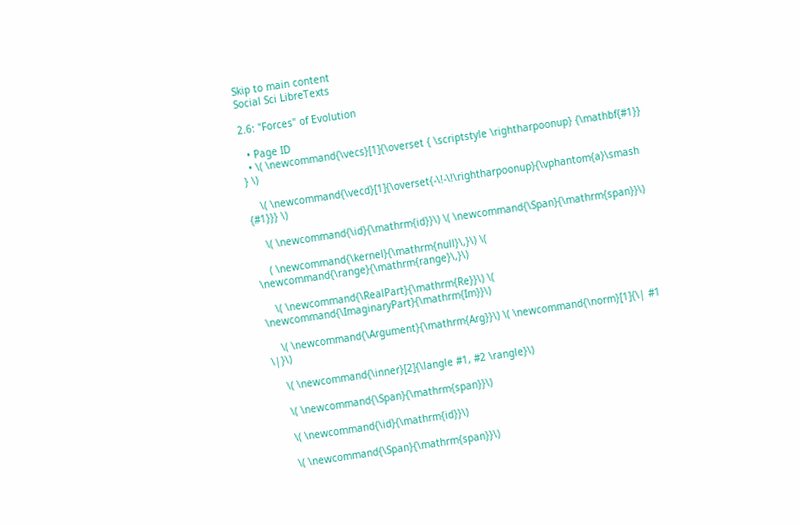Skip to main content
Social Sci LibreTexts

2.6: "Forces" of Evolution

  • Page ID
  • \( \newcommand{\vecs}[1]{\overset { \scriptstyle \rightharpoonup} {\mathbf{#1}} } \)

    \( \newcommand{\vecd}[1]{\overset{-\!-\!\rightharpoonup}{\vphantom{a}\smash {#1}}} \)

    \( \newcommand{\id}{\mathrm{id}}\) \( \newcommand{\Span}{\mathrm{span}}\)

    ( \newcommand{\kernel}{\mathrm{null}\,}\) \( \newcommand{\range}{\mathrm{range}\,}\)

    \( \newcommand{\RealPart}{\mathrm{Re}}\) \( \newcommand{\ImaginaryPart}{\mathrm{Im}}\)

    \( \newcommand{\Argument}{\mathrm{Arg}}\) \( \newcommand{\norm}[1]{\| #1 \|}\)

    \( \newcommand{\inner}[2]{\langle #1, #2 \rangle}\)

    \( \newcommand{\Span}{\mathrm{span}}\)

    \( \newcommand{\id}{\mathrm{id}}\)

    \( \newcommand{\Span}{\mathrm{span}}\)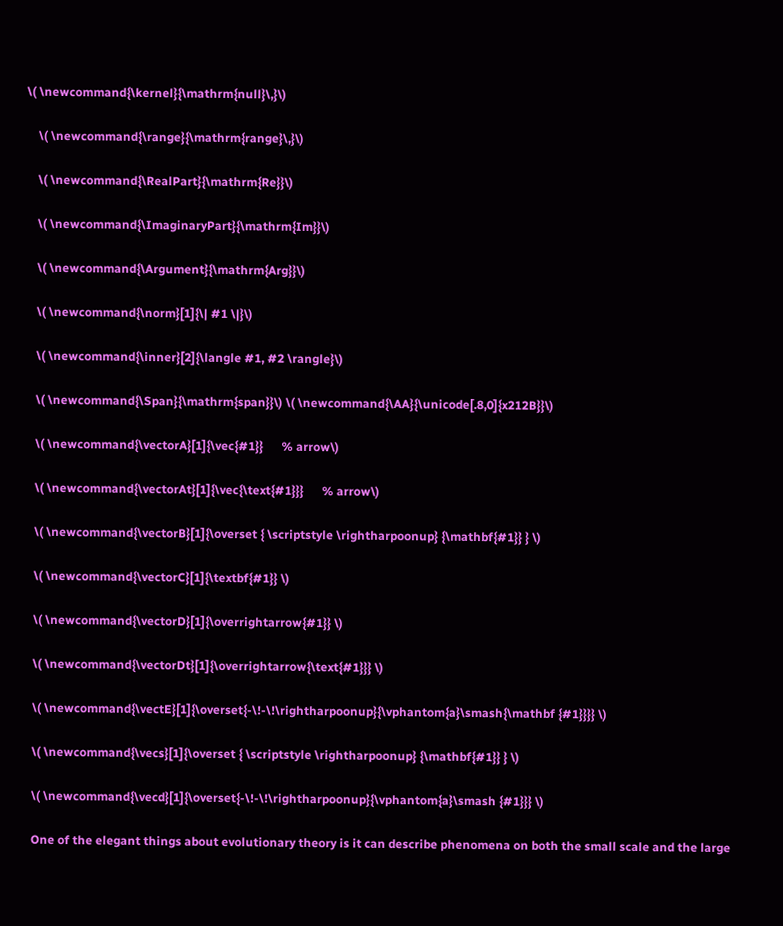\( \newcommand{\kernel}{\mathrm{null}\,}\)

    \( \newcommand{\range}{\mathrm{range}\,}\)

    \( \newcommand{\RealPart}{\mathrm{Re}}\)

    \( \newcommand{\ImaginaryPart}{\mathrm{Im}}\)

    \( \newcommand{\Argument}{\mathrm{Arg}}\)

    \( \newcommand{\norm}[1]{\| #1 \|}\)

    \( \newcommand{\inner}[2]{\langle #1, #2 \rangle}\)

    \( \newcommand{\Span}{\mathrm{span}}\) \( \newcommand{\AA}{\unicode[.8,0]{x212B}}\)

    \( \newcommand{\vectorA}[1]{\vec{#1}}      % arrow\)

    \( \newcommand{\vectorAt}[1]{\vec{\text{#1}}}      % arrow\)

    \( \newcommand{\vectorB}[1]{\overset { \scriptstyle \rightharpoonup} {\mathbf{#1}} } \)

    \( \newcommand{\vectorC}[1]{\textbf{#1}} \)

    \( \newcommand{\vectorD}[1]{\overrightarrow{#1}} \)

    \( \newcommand{\vectorDt}[1]{\overrightarrow{\text{#1}}} \)

    \( \newcommand{\vectE}[1]{\overset{-\!-\!\rightharpoonup}{\vphantom{a}\smash{\mathbf {#1}}}} \)

    \( \newcommand{\vecs}[1]{\overset { \scriptstyle \rightharpoonup} {\mathbf{#1}} } \)

    \( \newcommand{\vecd}[1]{\overset{-\!-\!\rightharpoonup}{\vphantom{a}\smash {#1}}} \)

    One of the elegant things about evolutionary theory is it can describe phenomena on both the small scale and the large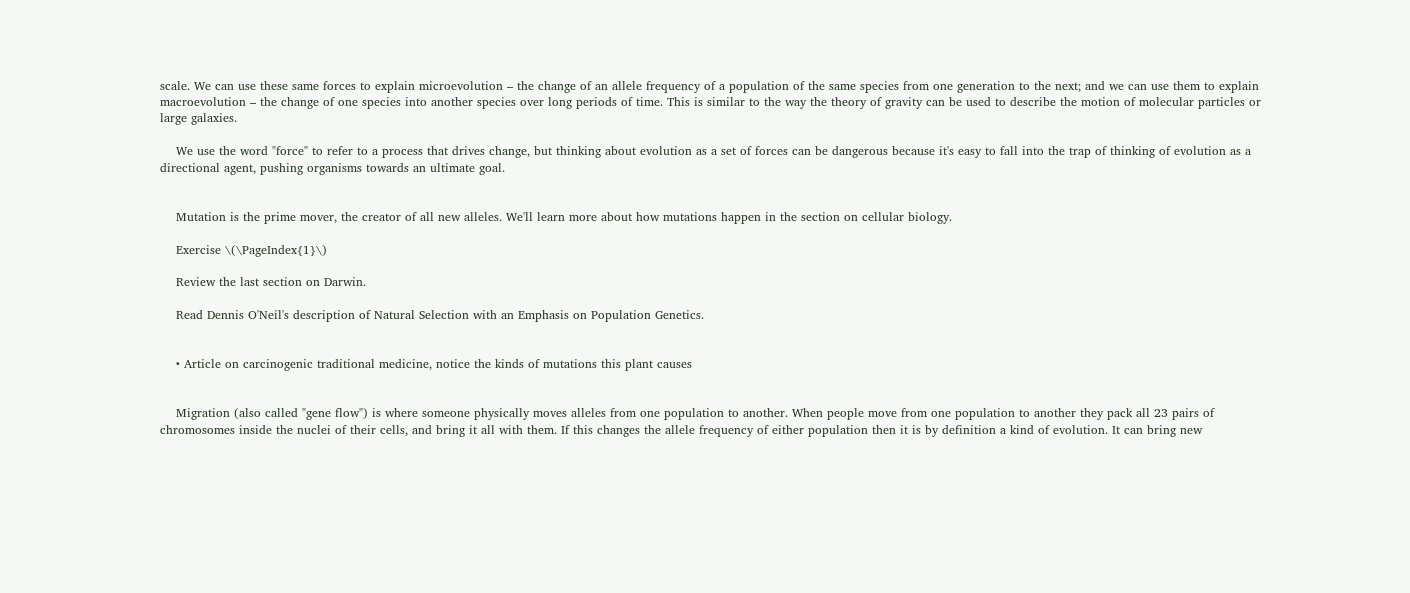scale. We can use these same forces to explain microevolution – the change of an allele frequency of a population of the same species from one generation to the next; and we can use them to explain macroevolution – the change of one species into another species over long periods of time. This is similar to the way the theory of gravity can be used to describe the motion of molecular particles or large galaxies.

    We use the word "force" to refer to a process that drives change, but thinking about evolution as a set of forces can be dangerous because it's easy to fall into the trap of thinking of evolution as a directional agent, pushing organisms towards an ultimate goal.


    Mutation is the prime mover, the creator of all new alleles. We'll learn more about how mutations happen in the section on cellular biology.

    Exercise \(\PageIndex{1}\)

    Review the last section on Darwin.

    Read Dennis O'Neil's description of Natural Selection with an Emphasis on Population Genetics.


    • Article on carcinogenic traditional medicine, notice the kinds of mutations this plant causes


    Migration (also called "gene flow") is where someone physically moves alleles from one population to another. When people move from one population to another they pack all 23 pairs of chromosomes inside the nuclei of their cells, and bring it all with them. If this changes the allele frequency of either population then it is by definition a kind of evolution. It can bring new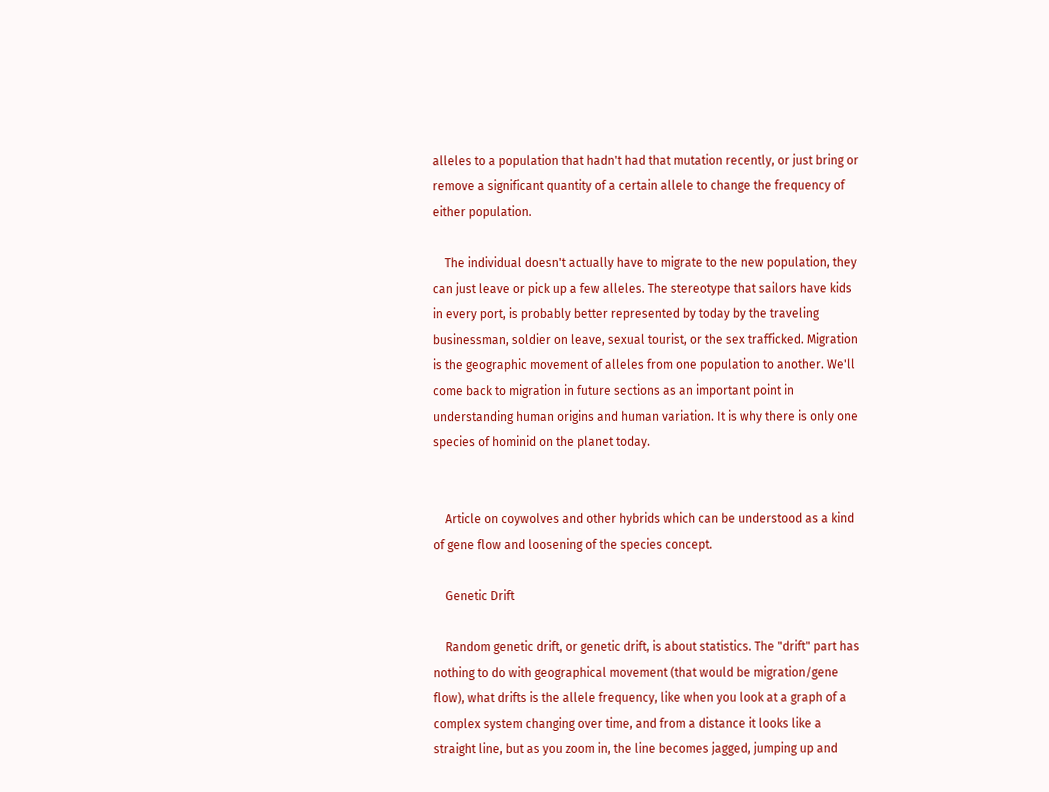alleles to a population that hadn't had that mutation recently, or just bring or remove a significant quantity of a certain allele to change the frequency of either population.

    The individual doesn't actually have to migrate to the new population, they can just leave or pick up a few alleles. The stereotype that sailors have kids in every port, is probably better represented by today by the traveling businessman, soldier on leave, sexual tourist, or the sex trafficked. Migration is the geographic movement of alleles from one population to another. We'll come back to migration in future sections as an important point in understanding human origins and human variation. It is why there is only one species of hominid on the planet today.


    Article on coywolves and other hybrids which can be understood as a kind of gene flow and loosening of the species concept.

    Genetic Drift

    Random genetic drift, or genetic drift, is about statistics. The "drift" part has nothing to do with geographical movement (that would be migration/gene flow), what drifts is the allele frequency, like when you look at a graph of a complex system changing over time, and from a distance it looks like a straight line, but as you zoom in, the line becomes jagged, jumping up and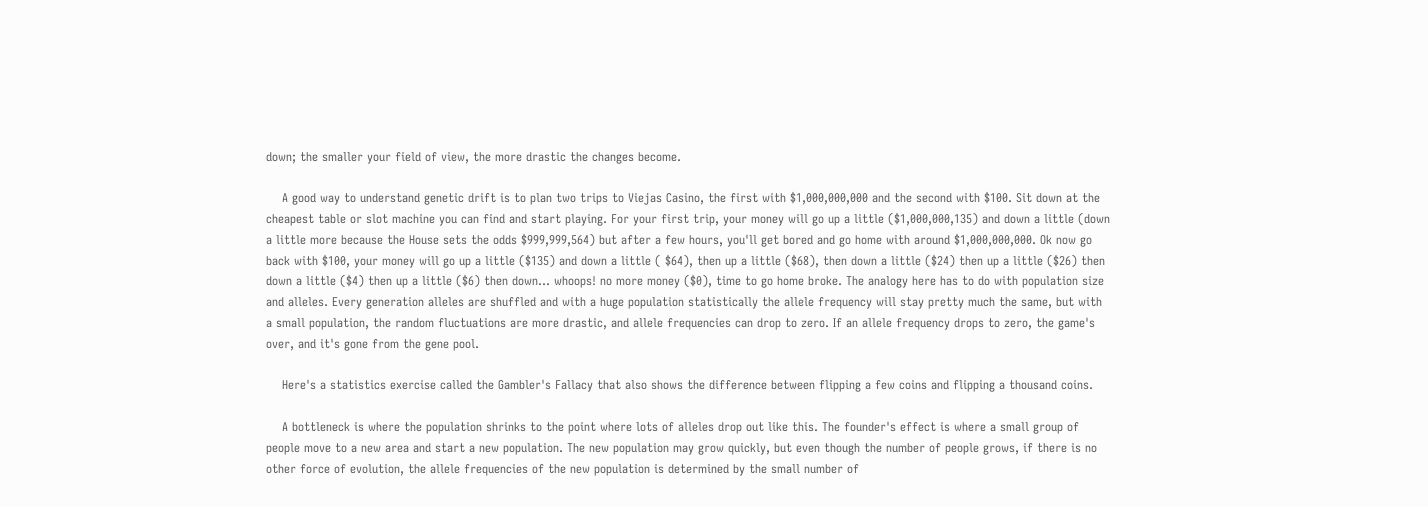down; the smaller your field of view, the more drastic the changes become.

    A good way to understand genetic drift is to plan two trips to Viejas Casino, the first with $1,000,000,000 and the second with $100. Sit down at the cheapest table or slot machine you can find and start playing. For your first trip, your money will go up a little ($1,000,000,135) and down a little (down a little more because the House sets the odds $999,999,564) but after a few hours, you'll get bored and go home with around $1,000,000,000. Ok now go back with $100, your money will go up a little ($135) and down a little ( $64), then up a little ($68), then down a little ($24) then up a little ($26) then down a little ($4) then up a little ($6) then down... whoops! no more money ($0), time to go home broke. The analogy here has to do with population size and alleles. Every generation alleles are shuffled and with a huge population statistically the allele frequency will stay pretty much the same, but with a small population, the random fluctuations are more drastic, and allele frequencies can drop to zero. If an allele frequency drops to zero, the game's over, and it's gone from the gene pool.

    Here's a statistics exercise called the Gambler's Fallacy that also shows the difference between flipping a few coins and flipping a thousand coins.

    A bottleneck is where the population shrinks to the point where lots of alleles drop out like this. The founder's effect is where a small group of people move to a new area and start a new population. The new population may grow quickly, but even though the number of people grows, if there is no other force of evolution, the allele frequencies of the new population is determined by the small number of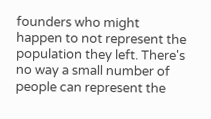founders who might happen to not represent the population they left. There's no way a small number of people can represent the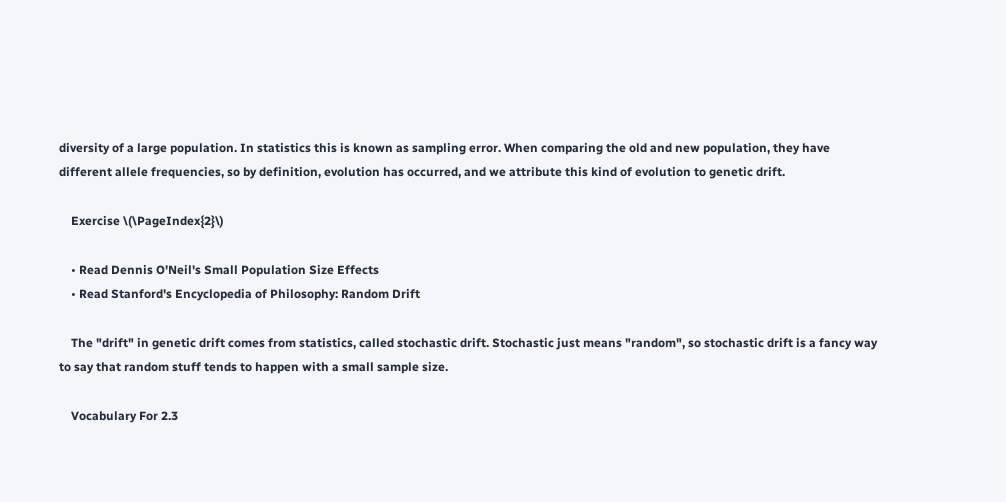diversity of a large population. In statistics this is known as sampling error. When comparing the old and new population, they have different allele frequencies, so by definition, evolution has occurred, and we attribute this kind of evolution to genetic drift.

    Exercise \(\PageIndex{2}\)

    • Read Dennis O'Neil's Small Population Size Effects
    • Read Stanford's Encyclopedia of Philosophy: Random Drift

    The "drift" in genetic drift comes from statistics, called stochastic drift. Stochastic just means "random", so stochastic drift is a fancy way to say that random stuff tends to happen with a small sample size.

    Vocabulary For 2.3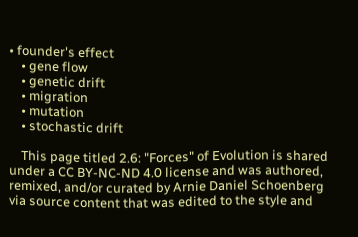• founder's effect
    • gene flow
    • genetic drift
    • migration
    • mutation
    • stochastic drift

    This page titled 2.6: "Forces" of Evolution is shared under a CC BY-NC-ND 4.0 license and was authored, remixed, and/or curated by Arnie Daniel Schoenberg via source content that was edited to the style and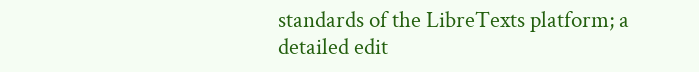standards of the LibreTexts platform; a detailed edit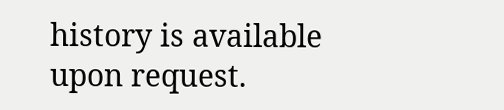history is available upon request.